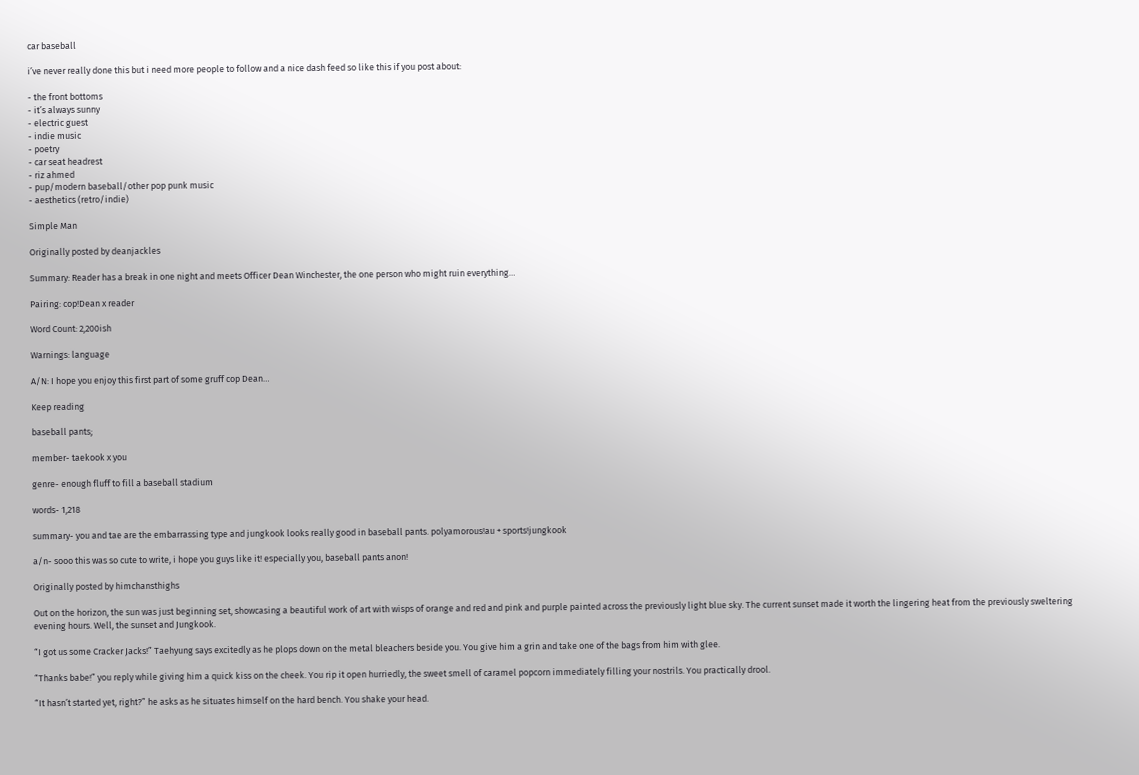car baseball

i’ve never really done this but i need more people to follow and a nice dash feed so like this if you post about:

- the front bottoms
- it’s always sunny
- electric guest
- indie music
- poetry
- car seat headrest
- riz ahmed
- pup/modern baseball/other pop punk music
- aesthetics (retro/indie)

Simple Man

Originally posted by deanjackles

Summary: Reader has a break in one night and meets Officer Dean Winchester, the one person who might ruin everything…

Pairing: cop!Dean x reader

Word Count: 2,200ish

Warnings: language

A/N: I hope you enjoy this first part of some gruff cop Dean…

Keep reading

baseball pants;

member- taekook x you

genre- enough fluff to fill a baseball stadium

words- 1,218

summary- you and tae are the embarrassing type and jungkook looks really good in baseball pants. polyamorous!au + sports!jungkook

a/n- sooo this was so cute to write, i hope you guys like it! especially you, baseball pants anon!

Originally posted by himchansthighs

Out on the horizon, the sun was just beginning set, showcasing a beautiful work of art with wisps of orange and red and pink and purple painted across the previously light blue sky. The current sunset made it worth the lingering heat from the previously sweltering evening hours. Well, the sunset and Jungkook.

“I got us some Cracker Jacks!” Taehyung says excitedly as he plops down on the metal bleachers beside you. You give him a grin and take one of the bags from him with glee.

“Thanks babe!” you reply while giving him a quick kiss on the cheek. You rip it open hurriedly, the sweet smell of caramel popcorn immediately filling your nostrils. You practically drool.

“It hasn’t started yet, right?” he asks as he situates himself on the hard bench. You shake your head.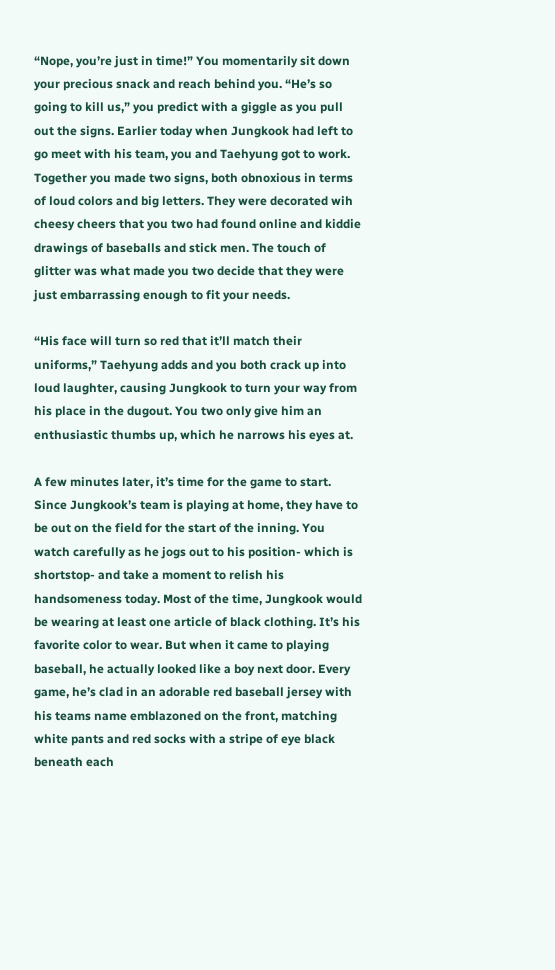“Nope, you’re just in time!” You momentarily sit down your precious snack and reach behind you. “He’s so going to kill us,” you predict with a giggle as you pull out the signs. Earlier today when Jungkook had left to go meet with his team, you and Taehyung got to work. Together you made two signs, both obnoxious in terms of loud colors and big letters. They were decorated wih cheesy cheers that you two had found online and kiddie drawings of baseballs and stick men. The touch of glitter was what made you two decide that they were just embarrassing enough to fit your needs.

“His face will turn so red that it’ll match their uniforms,” Taehyung adds and you both crack up into loud laughter, causing Jungkook to turn your way from his place in the dugout. You two only give him an enthusiastic thumbs up, which he narrows his eyes at.

A few minutes later, it’s time for the game to start. Since Jungkook’s team is playing at home, they have to be out on the field for the start of the inning. You watch carefully as he jogs out to his position- which is shortstop- and take a moment to relish his handsomeness today. Most of the time, Jungkook would be wearing at least one article of black clothing. It’s his favorite color to wear. But when it came to playing baseball, he actually looked like a boy next door. Every game, he’s clad in an adorable red baseball jersey with his teams name emblazoned on the front, matching white pants and red socks with a stripe of eye black beneath each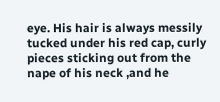eye. His hair is always messily tucked under his red cap, curly pieces sticking out from the nape of his neck ,and he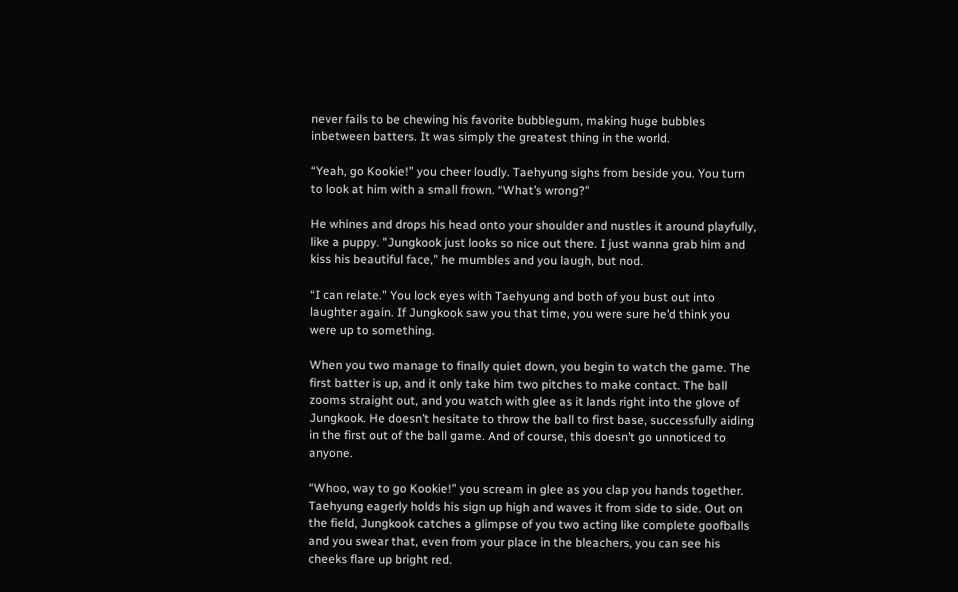never fails to be chewing his favorite bubblegum, making huge bubbles inbetween batters. It was simply the greatest thing in the world.

“Yeah, go Kookie!” you cheer loudly. Taehyung sighs from beside you. You turn to look at him with a small frown. “What’s wrong?"

He whines and drops his head onto your shoulder and nustles it around playfully, like a puppy. "Jungkook just looks so nice out there. I just wanna grab him and kiss his beautiful face,” he mumbles and you laugh, but nod.

“I can relate.” You lock eyes with Taehyung and both of you bust out into laughter again. If Jungkook saw you that time, you were sure he’d think you were up to something.

When you two manage to finally quiet down, you begin to watch the game. The first batter is up, and it only take him two pitches to make contact. The ball zooms straight out, and you watch with glee as it lands right into the glove of Jungkook. He doesn’t hesitate to throw the ball to first base, successfully aiding in the first out of the ball game. And of course, this doesn’t go unnoticed to anyone.

“Whoo, way to go Kookie!” you scream in glee as you clap you hands together. Taehyung eagerly holds his sign up high and waves it from side to side. Out on the field, Jungkook catches a glimpse of you two acting like complete goofballs and you swear that, even from your place in the bleachers, you can see his cheeks flare up bright red.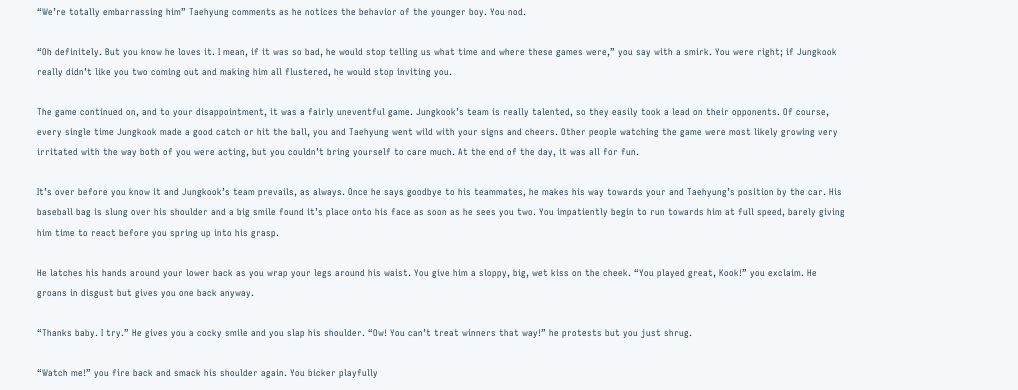“We’re totally embarrassing him” Taehyung comments as he notices the behavior of the younger boy. You nod.

“Oh definitely. But you know he loves it. I mean, if it was so bad, he would stop telling us what time and where these games were,” you say with a smirk. You were right; if Jungkook really didn’t like you two coming out and making him all flustered, he would stop inviting you.

The game continued on, and to your disappointment, it was a fairly uneventful game. Jungkook’s team is really talented, so they easily took a lead on their opponents. Of course, every single time Jungkook made a good catch or hit the ball, you and Taehyung went wild with your signs and cheers. Other people watching the game were most likely growing very irritated with the way both of you were acting, but you couldn’t bring yourself to care much. At the end of the day, it was all for fun.

It’s over before you know it and Jungkook’s team prevails, as always. Once he says goodbye to his teammates, he makes his way towards your and Taehyung’s position by the car. His baseball bag is slung over his shoulder and a big smile found it’s place onto his face as soon as he sees you two. You impatiently begin to run towards him at full speed, barely giving him time to react before you spring up into his grasp.

He latches his hands around your lower back as you wrap your legs around his waist. You give him a sloppy, big, wet kiss on the cheek. “You played great, Kook!” you exclaim. He groans in disgust but gives you one back anyway.

“Thanks baby. I try.” He gives you a cocky smile and you slap his shoulder. “Ow! You can’t treat winners that way!” he protests but you just shrug.

“Watch me!” you fire back and smack his shoulder again. You bicker playfully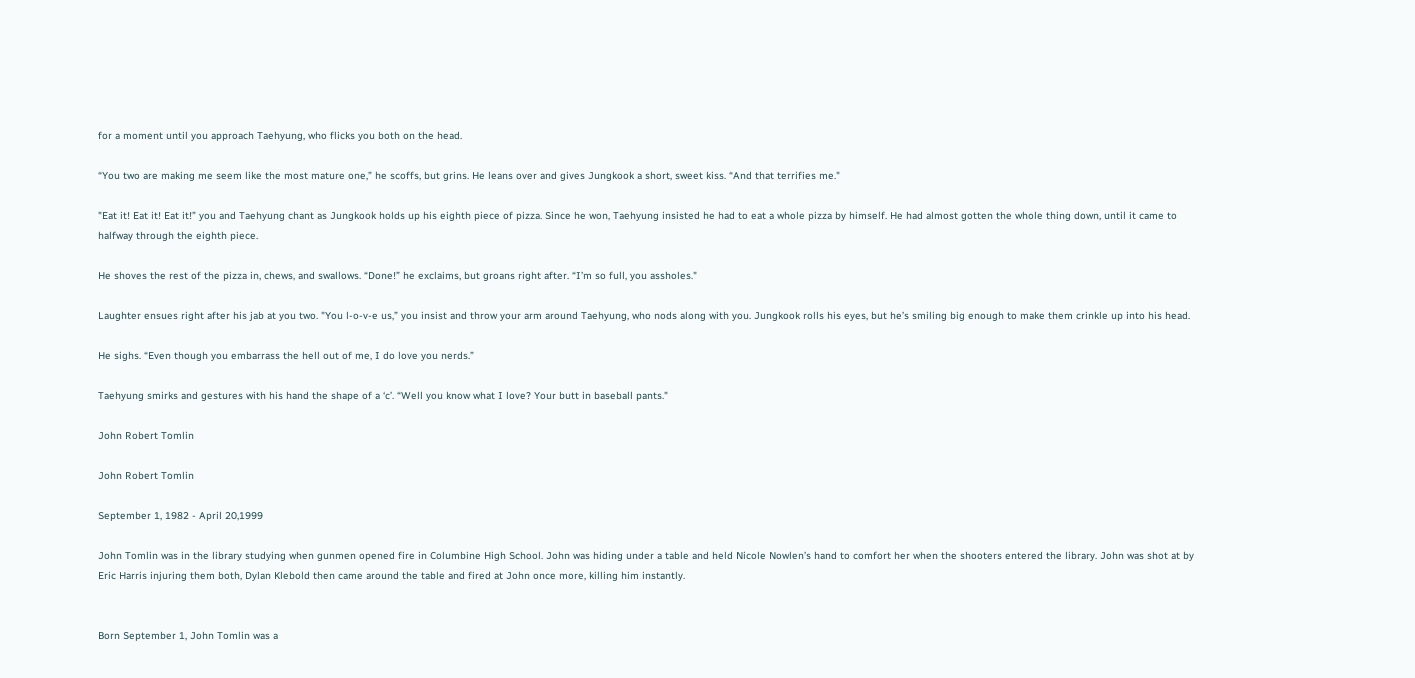for a moment until you approach Taehyung, who flicks you both on the head.

“You two are making me seem like the most mature one,” he scoffs, but grins. He leans over and gives Jungkook a short, sweet kiss. “And that terrifies me."

"Eat it! Eat it! Eat it!” you and Taehyung chant as Jungkook holds up his eighth piece of pizza. Since he won, Taehyung insisted he had to eat a whole pizza by himself. He had almost gotten the whole thing down, until it came to halfway through the eighth piece.

He shoves the rest of the pizza in, chews, and swallows. “Done!” he exclaims, but groans right after. “I’m so full, you assholes."

Laughter ensues right after his jab at you two. "You l-o-v-e us,” you insist and throw your arm around Taehyung, who nods along with you. Jungkook rolls his eyes, but he’s smiling big enough to make them crinkle up into his head.

He sighs. “Even though you embarrass the hell out of me, I do love you nerds.”

Taehyung smirks and gestures with his hand the shape of a ‘c’. “Well you know what I love? Your butt in baseball pants."

John Robert Tomlin

John Robert Tomlin

September 1, 1982 - April 20,1999

John Tomlin was in the library studying when gunmen opened fire in Columbine High School. John was hiding under a table and held Nicole Nowlen’s hand to comfort her when the shooters entered the library. John was shot at by Eric Harris injuring them both, Dylan Klebold then came around the table and fired at John once more, killing him instantly.


Born September 1, John Tomlin was a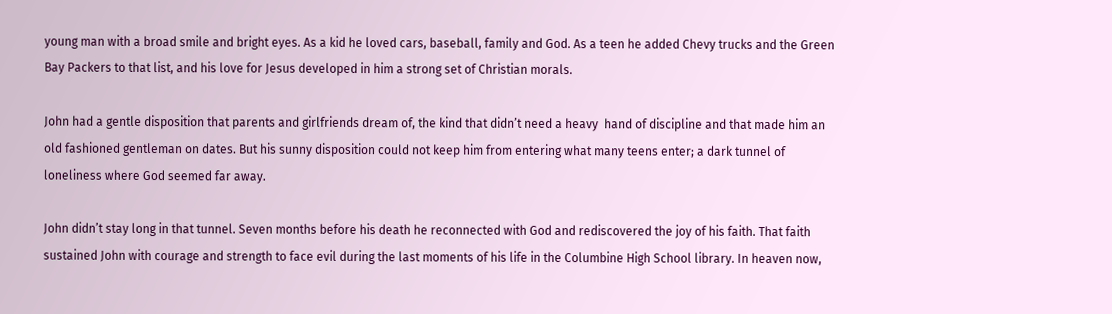young man with a broad smile and bright eyes. As a kid he loved cars, baseball, family and God. As a teen he added Chevy trucks and the Green Bay Packers to that list, and his love for Jesus developed in him a strong set of Christian morals.

John had a gentle disposition that parents and girlfriends dream of, the kind that didn’t need a heavy  hand of discipline and that made him an old fashioned gentleman on dates. But his sunny disposition could not keep him from entering what many teens enter; a dark tunnel of loneliness where God seemed far away.

John didn’t stay long in that tunnel. Seven months before his death he reconnected with God and rediscovered the joy of his faith. That faith sustained John with courage and strength to face evil during the last moments of his life in the Columbine High School library. In heaven now,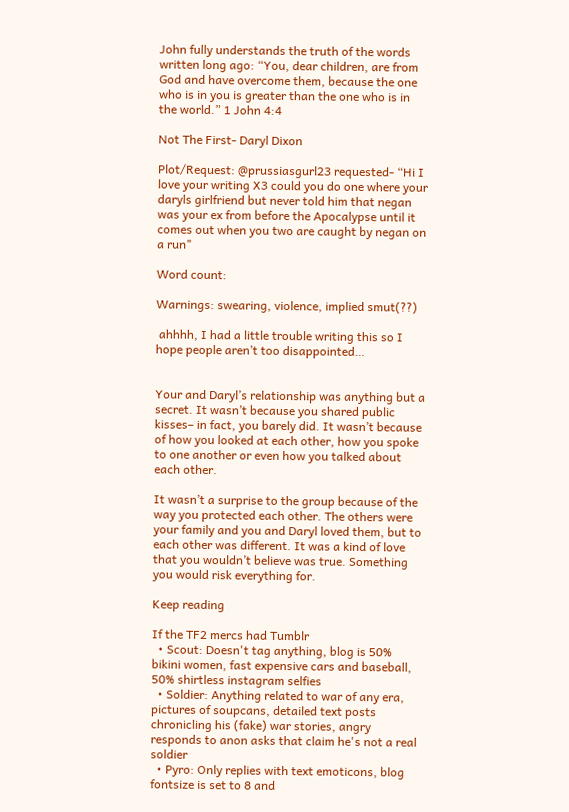John fully understands the truth of the words written long ago: “You, dear children, are from God and have overcome them, because the one who is in you is greater than the one who is in the world.” 1 John 4:4

Not The First- Daryl Dixon

Plot/Request: @prussiasgurl23 requested- “Hi I love your writing X3 could you do one where your daryls girlfriend but never told him that negan was your ex from before the Apocalypse until it comes out when you two are caught by negan on a run"

Word count:

Warnings: swearing, violence, implied smut(??)

 ahhhh, I had a little trouble writing this so I hope people aren’t too disappointed…


Your and Daryl’s relationship was anything but a secret. It wasn’t because you shared public kisses– in fact, you barely did. It wasn’t because of how you looked at each other, how you spoke to one another or even how you talked about each other.

It wasn’t a surprise to the group because of the way you protected each other. The others were your family and you and Daryl loved them, but to each other was different. It was a kind of love that you wouldn’t believe was true. Something you would risk everything for.

Keep reading

If the TF2 mercs had Tumblr
  • Scout: Doesn't tag anything, blog is 50% bikini women, fast expensive cars and baseball, 50% shirtless instagram selfies
  • Soldier: Anything related to war of any era, pictures of soupcans, detailed text posts chronicling his (fake) war stories, angry responds to anon asks that claim he's not a real soldier
  • Pyro: Only replies with text emoticons, blog fontsize is set to 8 and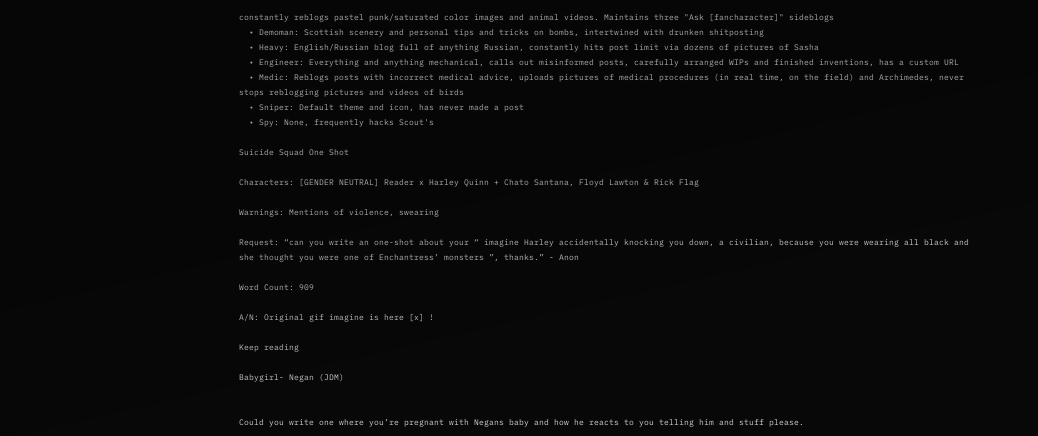constantly reblogs pastel punk/saturated color images and animal videos. Maintains three "Ask [fancharacter]" sideblogs
  • Demoman: Scottish scenery and personal tips and tricks on bombs, intertwined with drunken shitposting
  • Heavy: English/Russian blog full of anything Russian, constantly hits post limit via dozens of pictures of Sasha
  • Engineer: Everything and anything mechanical, calls out misinformed posts, carefully arranged WIPs and finished inventions, has a custom URL
  • Medic: Reblogs posts with incorrect medical advice, uploads pictures of medical procedures (in real time, on the field) and Archimedes, never stops reblogging pictures and videos of birds
  • Sniper: Default theme and icon, has never made a post
  • Spy: None, frequently hacks Scout's

Suicide Squad One Shot

Characters: [GENDER NEUTRAL] Reader x Harley Quinn + Chato Santana, Floyd Lawton & Rick Flag

Warnings: Mentions of violence, swearing

Request: “can you write an one-shot about your “ imagine Harley accidentally knocking you down, a civilian, because you were wearing all black and she thought you were one of Enchantress’ monsters ”, thanks.” - Anon

Word Count: 909

A/N: Original gif imagine is here [x] !

Keep reading

Babygirl- Negan (JDM)


Could you write one where you’re pregnant with Negans baby and how he reacts to you telling him and stuff please.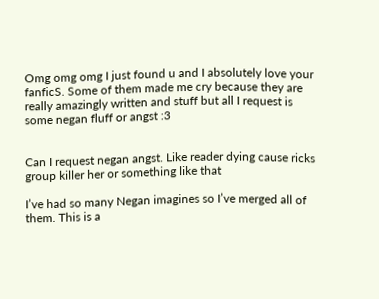Omg omg omg I just found u and I absolutely love your fanficS. Some of them made me cry because they are really amazingly written and stuff but all I request is some negan fluff or angst :3


Can I request negan angst. Like reader dying cause ricks group killer her or something like that

I’ve had so many Negan imagines so I’ve merged all of them. This is a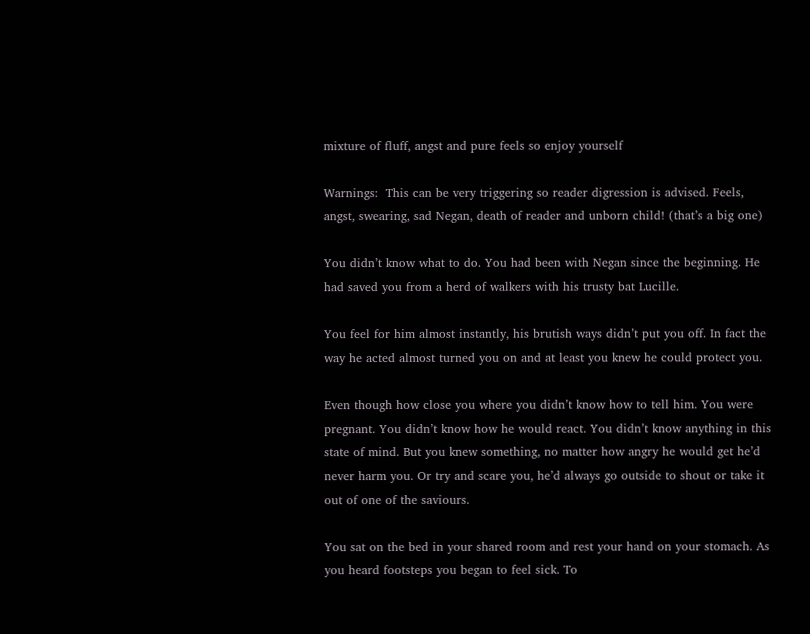mixture of fluff, angst and pure feels so enjoy yourself

Warnings:  This can be very triggering so reader digression is advised. Feels, angst, swearing, sad Negan, death of reader and unborn child! (that’s a big one)

You didn’t know what to do. You had been with Negan since the beginning. He had saved you from a herd of walkers with his trusty bat Lucille.

You feel for him almost instantly, his brutish ways didn’t put you off. In fact the way he acted almost turned you on and at least you knew he could protect you.

Even though how close you where you didn’t know how to tell him. You were pregnant. You didn’t know how he would react. You didn’t know anything in this state of mind. But you knew something, no matter how angry he would get he’d never harm you. Or try and scare you, he’d always go outside to shout or take it out of one of the saviours.

You sat on the bed in your shared room and rest your hand on your stomach. As you heard footsteps you began to feel sick. To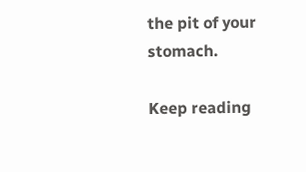the pit of your stomach.

Keep reading